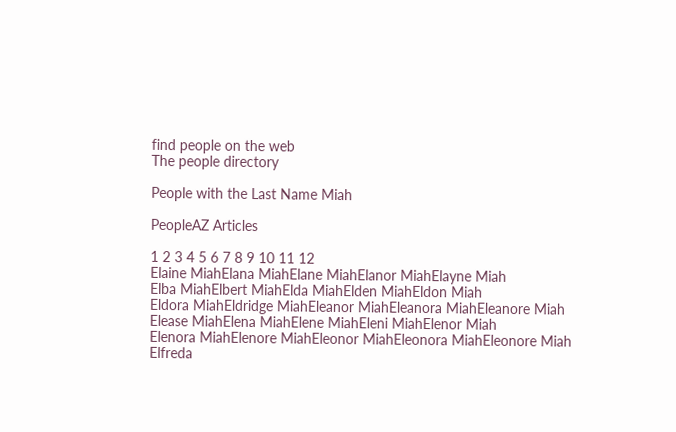find people on the web
The people directory

People with the Last Name Miah

PeopleAZ Articles

1 2 3 4 5 6 7 8 9 10 11 12
Elaine MiahElana MiahElane MiahElanor MiahElayne Miah
Elba MiahElbert MiahElda MiahElden MiahEldon Miah
Eldora MiahEldridge MiahEleanor MiahEleanora MiahEleanore Miah
Elease MiahElena MiahElene MiahEleni MiahElenor Miah
Elenora MiahElenore MiahEleonor MiahEleonora MiahEleonore Miah
Elfreda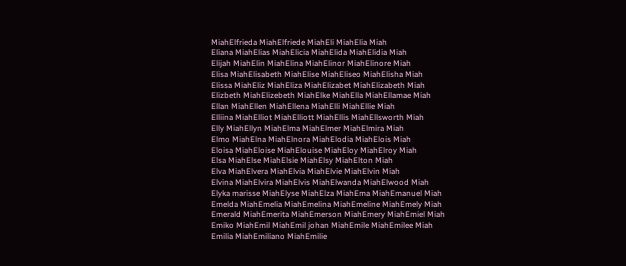MiahElfrieda MiahElfriede MiahEli MiahElia Miah
Eliana MiahElias MiahElicia MiahElida MiahElidia Miah
Elijah MiahElin MiahElina MiahElinor MiahElinore Miah
Elisa MiahElisabeth MiahElise MiahEliseo MiahElisha Miah
Elissa MiahEliz MiahEliza MiahElizabet MiahElizabeth Miah
Elizbeth MiahElizebeth MiahElke MiahElla MiahEllamae Miah
Ellan MiahEllen MiahEllena MiahElli MiahEllie Miah
Elliina MiahElliot MiahElliott MiahEllis MiahEllsworth Miah
Elly MiahEllyn MiahElma MiahElmer MiahElmira Miah
Elmo MiahElna MiahElnora MiahElodia MiahElois Miah
Eloisa MiahEloise MiahElouise MiahEloy MiahElroy Miah
Elsa MiahElse MiahElsie MiahElsy MiahElton Miah
Elva MiahElvera MiahElvia MiahElvie MiahElvin Miah
Elvina MiahElvira MiahElvis MiahElwanda MiahElwood Miah
Elyka marisse MiahElyse MiahElza MiahEma MiahEmanuel Miah
Emelda MiahEmelia MiahEmelina MiahEmeline MiahEmely Miah
Emerald MiahEmerita MiahEmerson MiahEmery MiahEmiel Miah
Emiko MiahEmil MiahEmil johan MiahEmile MiahEmilee Miah
Emilia MiahEmiliano MiahEmilie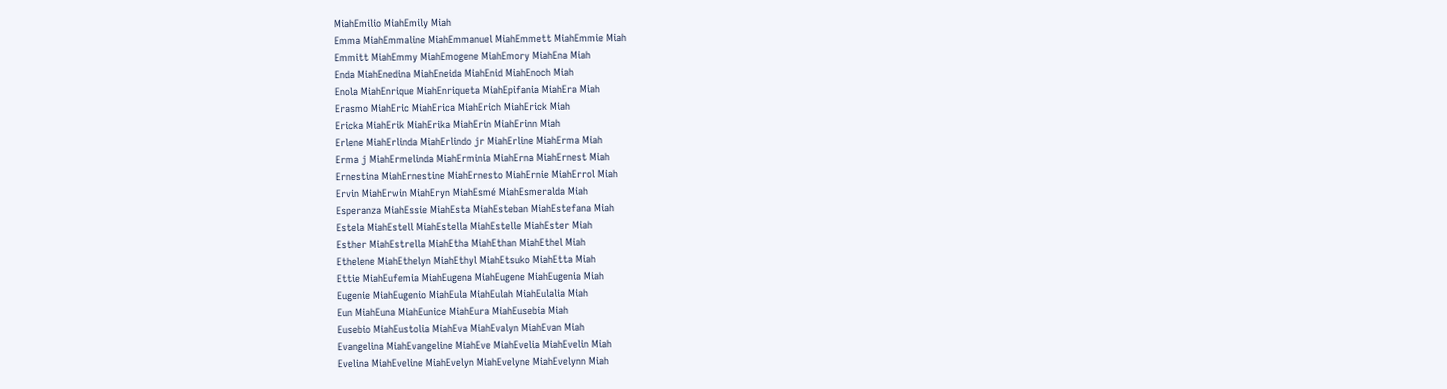MiahEmilio MiahEmily Miah
Emma MiahEmmaline MiahEmmanuel MiahEmmett MiahEmmie Miah
Emmitt MiahEmmy MiahEmogene MiahEmory MiahEna Miah
Enda MiahEnedina MiahEneida MiahEnid MiahEnoch Miah
Enola MiahEnrique MiahEnriqueta MiahEpifania MiahEra Miah
Erasmo MiahEric MiahErica MiahErich MiahErick Miah
Ericka MiahErik MiahErika MiahErin MiahErinn Miah
Erlene MiahErlinda MiahErlindo jr MiahErline MiahErma Miah
Erma j MiahErmelinda MiahErminia MiahErna MiahErnest Miah
Ernestina MiahErnestine MiahErnesto MiahErnie MiahErrol Miah
Ervin MiahErwin MiahEryn MiahEsmé MiahEsmeralda Miah
Esperanza MiahEssie MiahEsta MiahEsteban MiahEstefana Miah
Estela MiahEstell MiahEstella MiahEstelle MiahEster Miah
Esther MiahEstrella MiahEtha MiahEthan MiahEthel Miah
Ethelene MiahEthelyn MiahEthyl MiahEtsuko MiahEtta Miah
Ettie MiahEufemia MiahEugena MiahEugene MiahEugenia Miah
Eugenie MiahEugenio MiahEula MiahEulah MiahEulalia Miah
Eun MiahEuna MiahEunice MiahEura MiahEusebia Miah
Eusebio MiahEustolia MiahEva MiahEvalyn MiahEvan Miah
Evangelina MiahEvangeline MiahEve MiahEvelia MiahEvelin Miah
Evelina MiahEveline MiahEvelyn MiahEvelyne MiahEvelynn Miah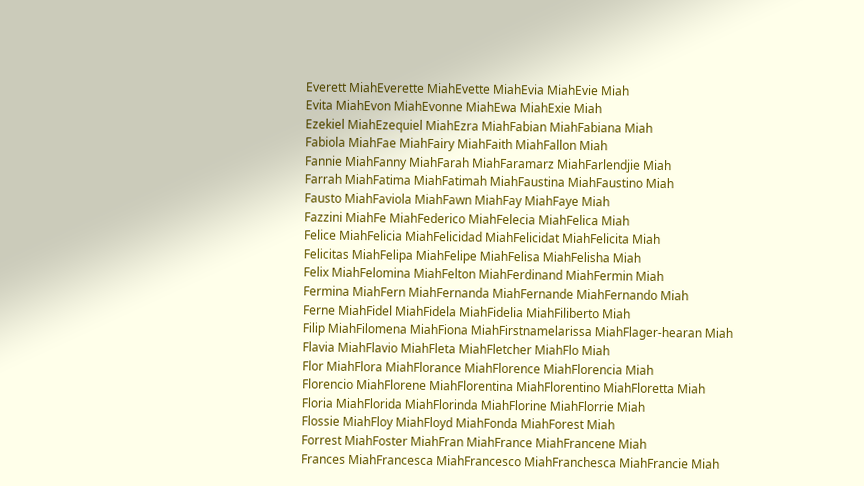Everett MiahEverette MiahEvette MiahEvia MiahEvie Miah
Evita MiahEvon MiahEvonne MiahEwa MiahExie Miah
Ezekiel MiahEzequiel MiahEzra MiahFabian MiahFabiana Miah
Fabiola MiahFae MiahFairy MiahFaith MiahFallon Miah
Fannie MiahFanny MiahFarah MiahFaramarz MiahFarlendjie Miah
Farrah MiahFatima MiahFatimah MiahFaustina MiahFaustino Miah
Fausto MiahFaviola MiahFawn MiahFay MiahFaye Miah
Fazzini MiahFe MiahFederico MiahFelecia MiahFelica Miah
Felice MiahFelicia MiahFelicidad MiahFelicidat MiahFelicita Miah
Felicitas MiahFelipa MiahFelipe MiahFelisa MiahFelisha Miah
Felix MiahFelomina MiahFelton MiahFerdinand MiahFermin Miah
Fermina MiahFern MiahFernanda MiahFernande MiahFernando Miah
Ferne MiahFidel MiahFidela MiahFidelia MiahFiliberto Miah
Filip MiahFilomena MiahFiona MiahFirstnamelarissa MiahFlager-hearan Miah
Flavia MiahFlavio MiahFleta MiahFletcher MiahFlo Miah
Flor MiahFlora MiahFlorance MiahFlorence MiahFlorencia Miah
Florencio MiahFlorene MiahFlorentina MiahFlorentino MiahFloretta Miah
Floria MiahFlorida MiahFlorinda MiahFlorine MiahFlorrie Miah
Flossie MiahFloy MiahFloyd MiahFonda MiahForest Miah
Forrest MiahFoster MiahFran MiahFrance MiahFrancene Miah
Frances MiahFrancesca MiahFrancesco MiahFranchesca MiahFrancie Miah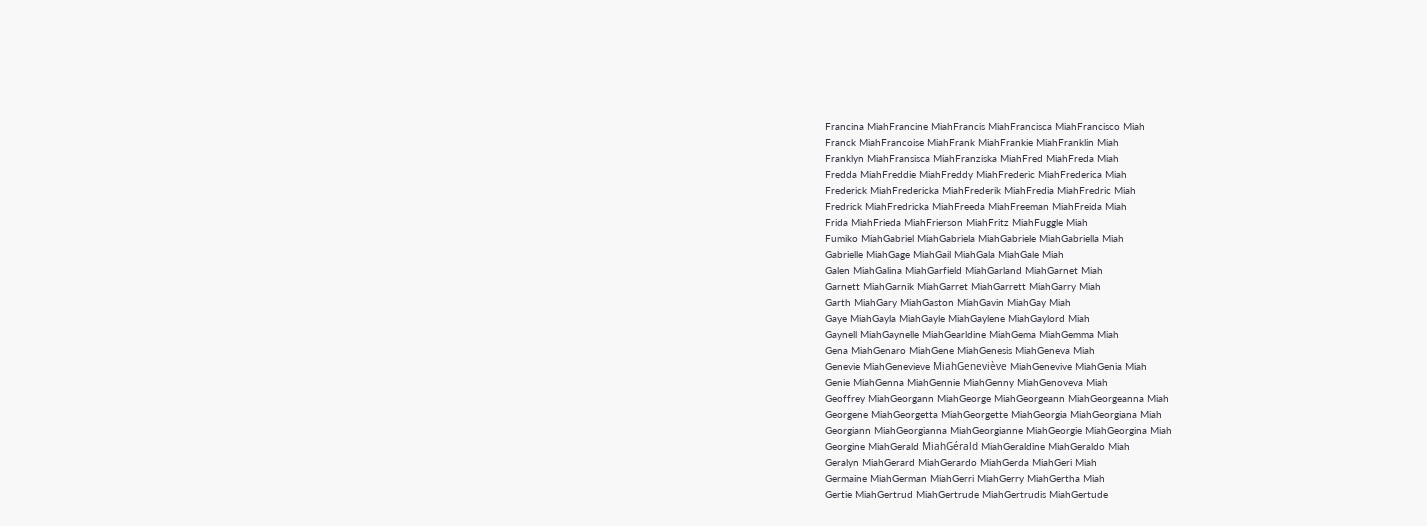Francina MiahFrancine MiahFrancis MiahFrancisca MiahFrancisco Miah
Franck MiahFrancoise MiahFrank MiahFrankie MiahFranklin Miah
Franklyn MiahFransisca MiahFranziska MiahFred MiahFreda Miah
Fredda MiahFreddie MiahFreddy MiahFrederic MiahFrederica Miah
Frederick MiahFredericka MiahFrederik MiahFredia MiahFredric Miah
Fredrick MiahFredricka MiahFreeda MiahFreeman MiahFreida Miah
Frida MiahFrieda MiahFrierson MiahFritz MiahFuggle Miah
Fumiko MiahGabriel MiahGabriela MiahGabriele MiahGabriella Miah
Gabrielle MiahGage MiahGail MiahGala MiahGale Miah
Galen MiahGalina MiahGarfield MiahGarland MiahGarnet Miah
Garnett MiahGarnik MiahGarret MiahGarrett MiahGarry Miah
Garth MiahGary MiahGaston MiahGavin MiahGay Miah
Gaye MiahGayla MiahGayle MiahGaylene MiahGaylord Miah
Gaynell MiahGaynelle MiahGearldine MiahGema MiahGemma Miah
Gena MiahGenaro MiahGene MiahGenesis MiahGeneva Miah
Genevie MiahGenevieve MiahGeneviève MiahGenevive MiahGenia Miah
Genie MiahGenna MiahGennie MiahGenny MiahGenoveva Miah
Geoffrey MiahGeorgann MiahGeorge MiahGeorgeann MiahGeorgeanna Miah
Georgene MiahGeorgetta MiahGeorgette MiahGeorgia MiahGeorgiana Miah
Georgiann MiahGeorgianna MiahGeorgianne MiahGeorgie MiahGeorgina Miah
Georgine MiahGerald MiahGérald MiahGeraldine MiahGeraldo Miah
Geralyn MiahGerard MiahGerardo MiahGerda MiahGeri Miah
Germaine MiahGerman MiahGerri MiahGerry MiahGertha Miah
Gertie MiahGertrud MiahGertrude MiahGertrudis MiahGertude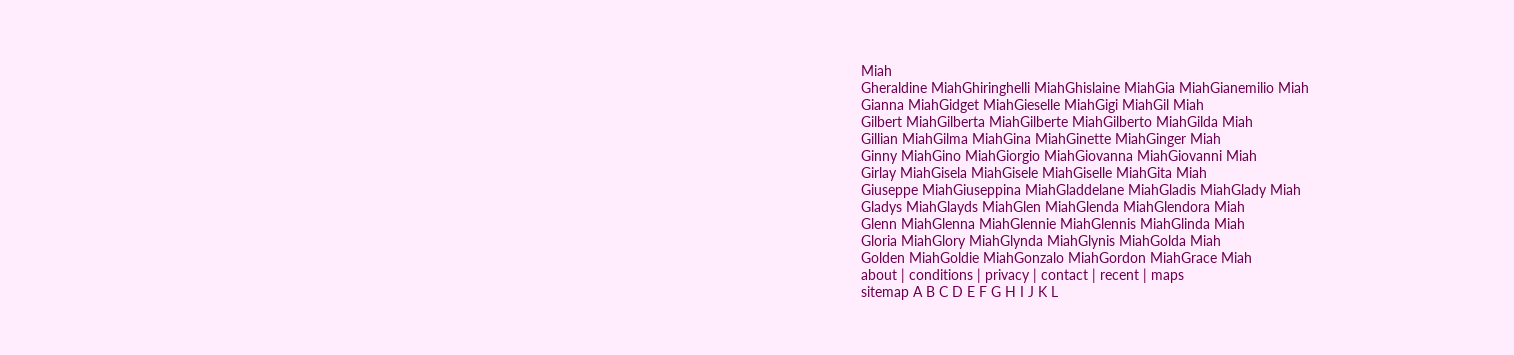Miah
Gheraldine MiahGhiringhelli MiahGhislaine MiahGia MiahGianemilio Miah
Gianna MiahGidget MiahGieselle MiahGigi MiahGil Miah
Gilbert MiahGilberta MiahGilberte MiahGilberto MiahGilda Miah
Gillian MiahGilma MiahGina MiahGinette MiahGinger Miah
Ginny MiahGino MiahGiorgio MiahGiovanna MiahGiovanni Miah
Girlay MiahGisela MiahGisele MiahGiselle MiahGita Miah
Giuseppe MiahGiuseppina MiahGladdelane MiahGladis MiahGlady Miah
Gladys MiahGlayds MiahGlen MiahGlenda MiahGlendora Miah
Glenn MiahGlenna MiahGlennie MiahGlennis MiahGlinda Miah
Gloria MiahGlory MiahGlynda MiahGlynis MiahGolda Miah
Golden MiahGoldie MiahGonzalo MiahGordon MiahGrace Miah
about | conditions | privacy | contact | recent | maps
sitemap A B C D E F G H I J K L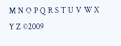M N O P Q R S T U V W X Y Z ©2009